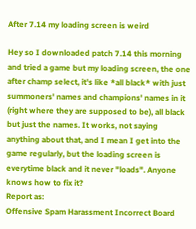After 7.14 my loading screen is weird

Hey so I downloaded patch 7.14 this morning and tried a game but my loading screen, the one after champ select, it's like *all black* with just summoners' names and champions' names in it (right where they are supposed to be), all black but just the names. It works, not saying anything about that, and I mean I get into the game regularly, but the loading screen is everytime black and it never "loads". Anyone knows how to fix it?
Report as:
Offensive Spam Harassment Incorrect Board